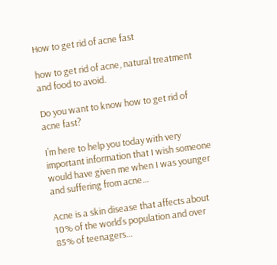How to get rid of acne fast

how to get rid of acne, natural treatment and food to avoid.

Do you want to know how to get rid of acne fast?

I’m here to help you today with very important information that I wish someone would have given me when I was younger and suffering from acne…

Acne is a skin disease that affects about 10% of the world’s population and over 85% of teenagers…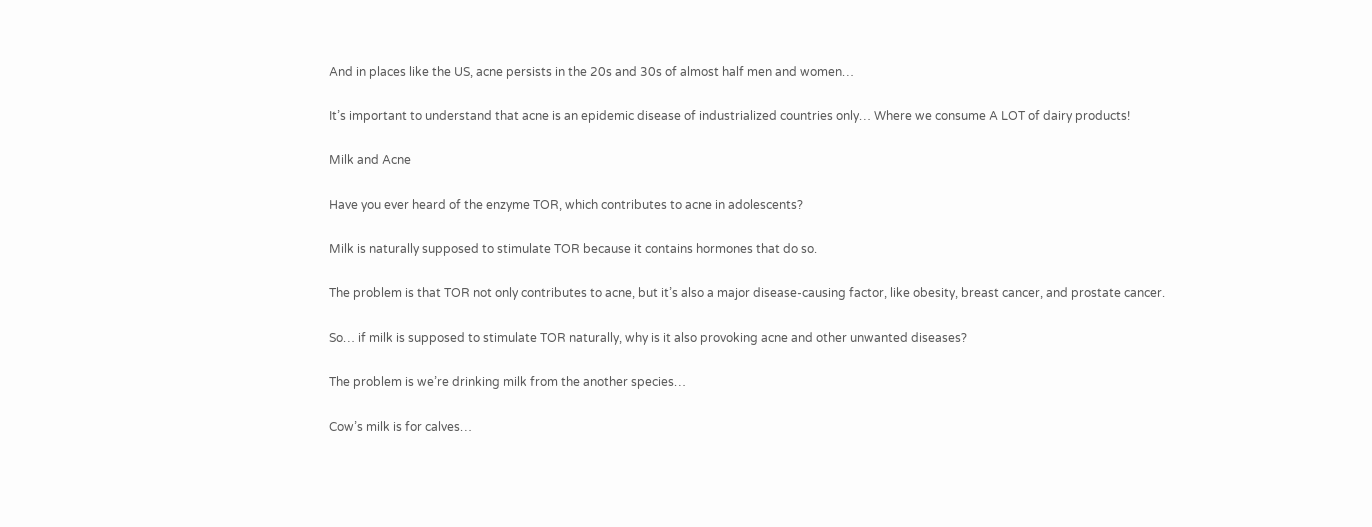And in places like the US, acne persists in the 20s and 30s of almost half men and women…

It’s important to understand that acne is an epidemic disease of industrialized countries only… Where we consume A LOT of dairy products!

Milk and Acne

Have you ever heard of the enzyme TOR, which contributes to acne in adolescents?

Milk is naturally supposed to stimulate TOR because it contains hormones that do so.

The problem is that TOR not only contributes to acne, but it’s also a major disease-causing factor, like obesity, breast cancer, and prostate cancer.

So… if milk is supposed to stimulate TOR naturally, why is it also provoking acne and other unwanted diseases?

The problem is we’re drinking milk from the another species…

Cow’s milk is for calves…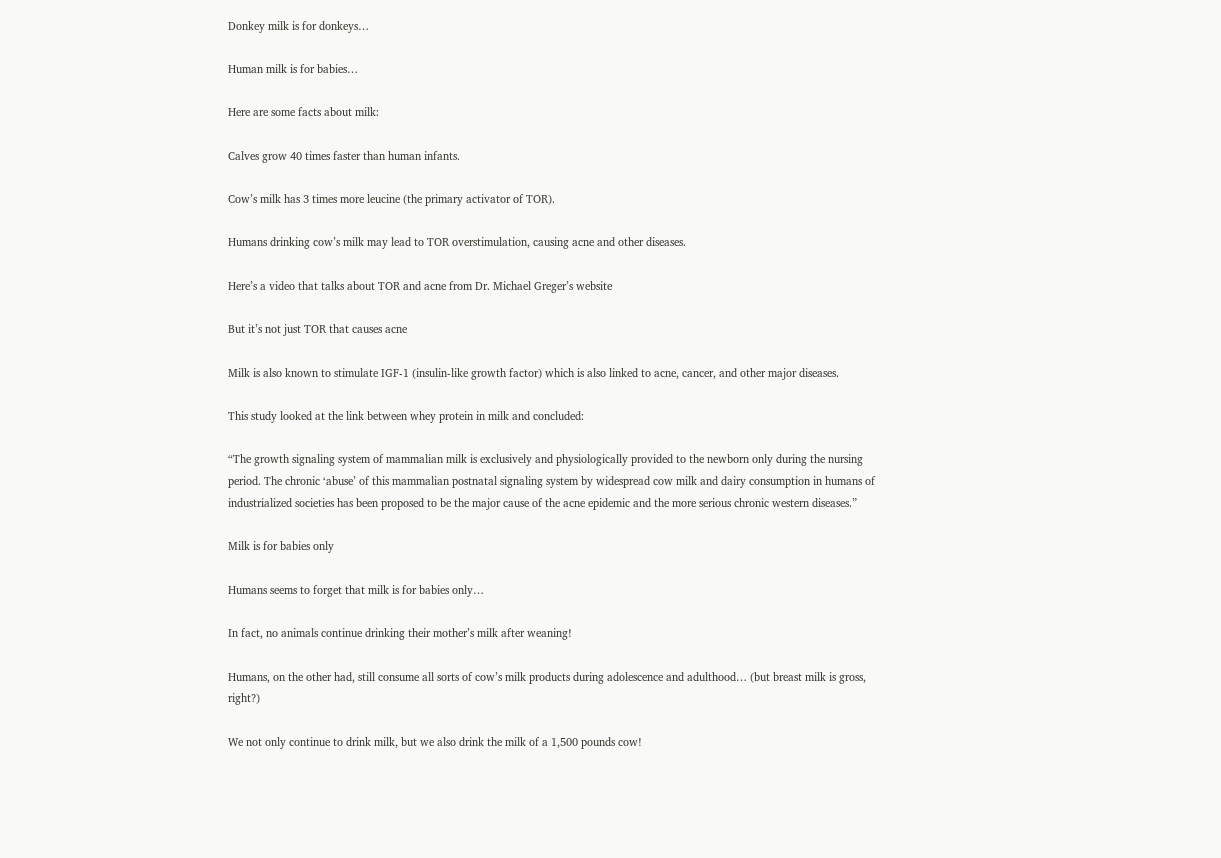Donkey milk is for donkeys…

Human milk is for babies…

Here are some facts about milk:

Calves grow 40 times faster than human infants.

Cow’s milk has 3 times more leucine (the primary activator of TOR).

Humans drinking cow’s milk may lead to TOR overstimulation, causing acne and other diseases.

Here’s a video that talks about TOR and acne from Dr. Michael Greger’s website

But it’s not just TOR that causes acne

Milk is also known to stimulate IGF-1 (insulin-like growth factor) which is also linked to acne, cancer, and other major diseases.

This study looked at the link between whey protein in milk and concluded:

“The growth signaling system of mammalian milk is exclusively and physiologically provided to the newborn only during the nursing period. The chronic ‘abuse’ of this mammalian postnatal signaling system by widespread cow milk and dairy consumption in humans of industrialized societies has been proposed to be the major cause of the acne epidemic and the more serious chronic western diseases.”

Milk is for babies only

Humans seems to forget that milk is for babies only…

In fact, no animals continue drinking their mother’s milk after weaning!

Humans, on the other had, still consume all sorts of cow’s milk products during adolescence and adulthood… (but breast milk is gross, right?)

We not only continue to drink milk, but we also drink the milk of a 1,500 pounds cow!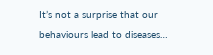It’s not a surprise that our behaviours lead to diseases…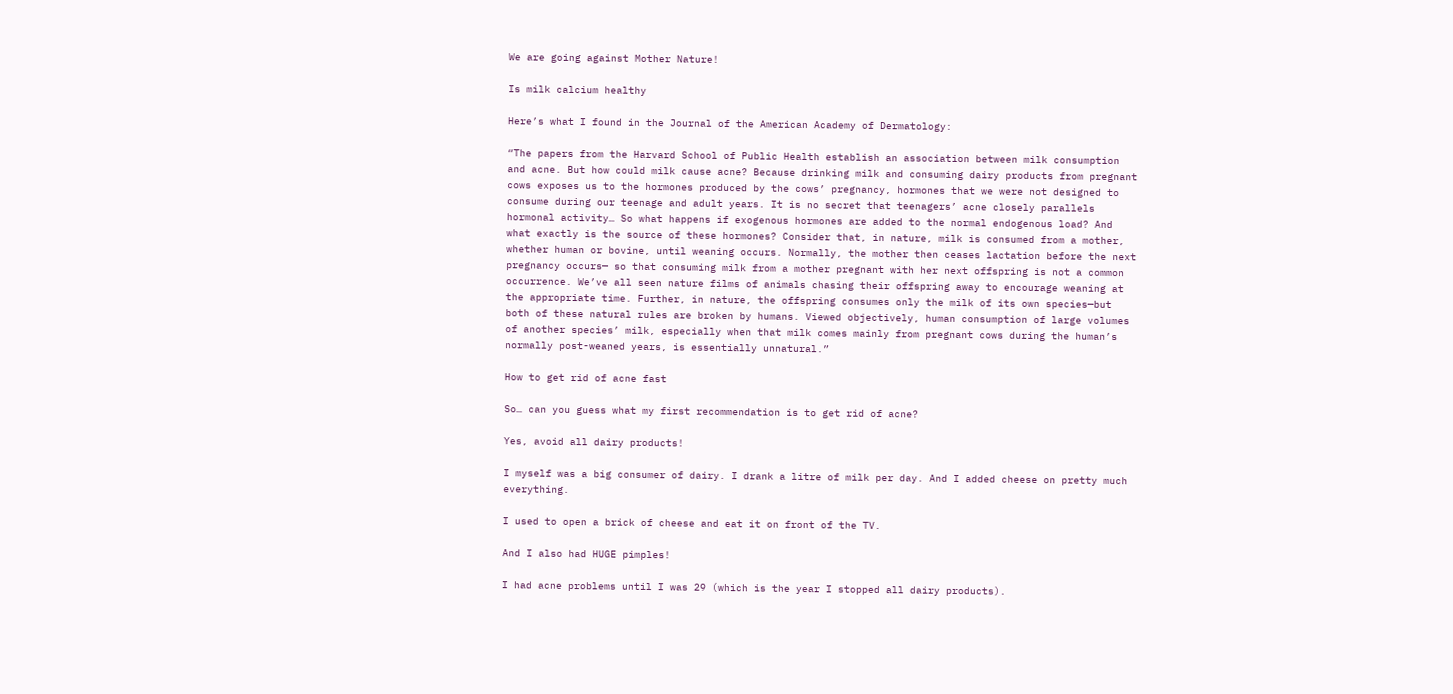We are going against Mother Nature!

Is milk calcium healthy

Here’s what I found in the Journal of the American Academy of Dermatology:

“The papers from the Harvard School of Public Health establish an association between milk consumption and acne. But how could milk cause acne? Because drinking milk and consuming dairy products from pregnant cows exposes us to the hormones produced by the cows’ pregnancy, hormones that we were not designed to consume during our teenage and adult years. It is no secret that teenagers’ acne closely parallels hormonal activity… So what happens if exogenous hormones are added to the normal endogenous load? And what exactly is the source of these hormones? Consider that, in nature, milk is consumed from a mother, whether human or bovine, until weaning occurs. Normally, the mother then ceases lactation before the next pregnancy occurs— so that consuming milk from a mother pregnant with her next offspring is not a common occurrence. We’ve all seen nature films of animals chasing their offspring away to encourage weaning at the appropriate time. Further, in nature, the offspring consumes only the milk of its own species—but both of these natural rules are broken by humans. Viewed objectively, human consumption of large volumes of another species’ milk, especially when that milk comes mainly from pregnant cows during the human’s normally post-weaned years, is essentially unnatural.”

How to get rid of acne fast

So… can you guess what my first recommendation is to get rid of acne?

Yes, avoid all dairy products!

I myself was a big consumer of dairy. I drank a litre of milk per day. And I added cheese on pretty much everything.

I used to open a brick of cheese and eat it on front of the TV.

And I also had HUGE pimples!

I had acne problems until I was 29 (which is the year I stopped all dairy products).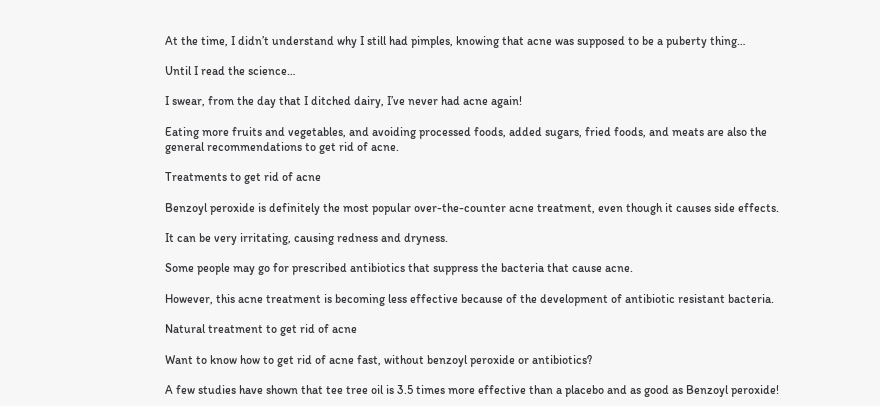At the time, I didn’t understand why I still had pimples, knowing that acne was supposed to be a puberty thing…

Until I read the science…

I swear, from the day that I ditched dairy, I’ve never had acne again!

Eating more fruits and vegetables, and avoiding processed foods, added sugars, fried foods, and meats are also the general recommendations to get rid of acne.

Treatments to get rid of acne

Benzoyl peroxide is definitely the most popular over-the-counter acne treatment, even though it causes side effects.

It can be very irritating, causing redness and dryness.

Some people may go for prescribed antibiotics that suppress the bacteria that cause acne.

However, this acne treatment is becoming less effective because of the development of antibiotic resistant bacteria.

Natural treatment to get rid of acne

Want to know how to get rid of acne fast, without benzoyl peroxide or antibiotics?

A few studies have shown that tee tree oil is 3.5 times more effective than a placebo and as good as Benzoyl peroxide!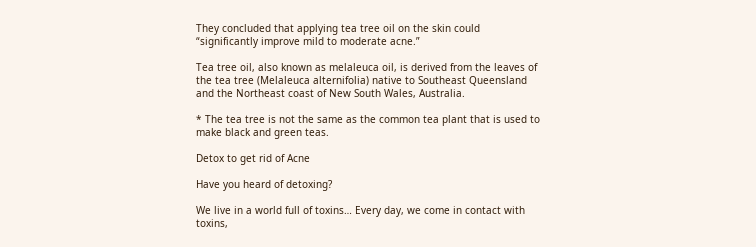They concluded that applying tea tree oil on the skin could “significantly improve mild to moderate acne.”

Tea tree oil, also known as melaleuca oil, is derived from the leaves of the tea tree (Melaleuca alternifolia) native to Southeast Queensland and the Northeast coast of New South Wales, Australia.

* The tea tree is not the same as the common tea plant that is used to make black and green teas.

Detox to get rid of Acne

Have you heard of detoxing?

We live in a world full of toxins… Every day, we come in contact with toxins,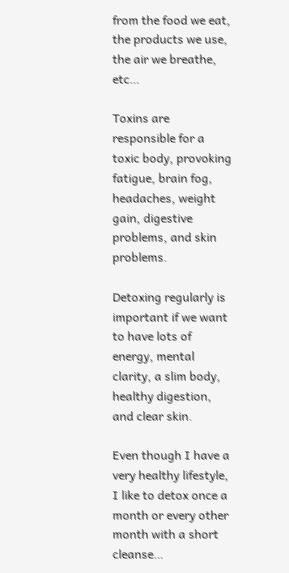from the food we eat, the products we use, the air we breathe, etc…

Toxins are responsible for a toxic body, provoking fatigue, brain fog, headaches, weight gain, digestive problems, and skin problems.

Detoxing regularly is important if we want to have lots of energy, mental clarity, a slim body, healthy digestion, and clear skin.

Even though I have a very healthy lifestyle, I like to detox once a month or every other month with a short cleanse…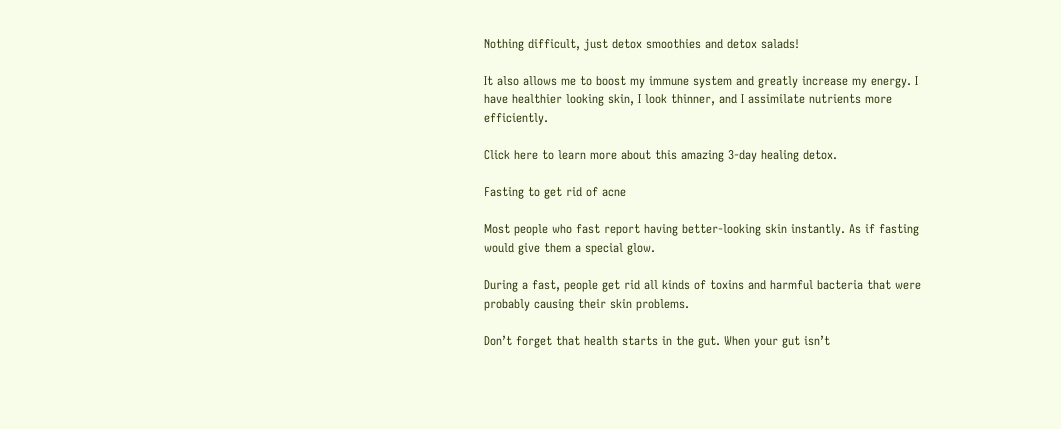Nothing difficult, just detox smoothies and detox salads!

It also allows me to boost my immune system and greatly increase my energy. I have healthier looking skin, I look thinner, and I assimilate nutrients more efficiently.

Click here to learn more about this amazing 3-day healing detox.

Fasting to get rid of acne

Most people who fast report having better-looking skin instantly. As if fasting would give them a special glow.

During a fast, people get rid all kinds of toxins and harmful bacteria that were probably causing their skin problems.

Don’t forget that health starts in the gut. When your gut isn’t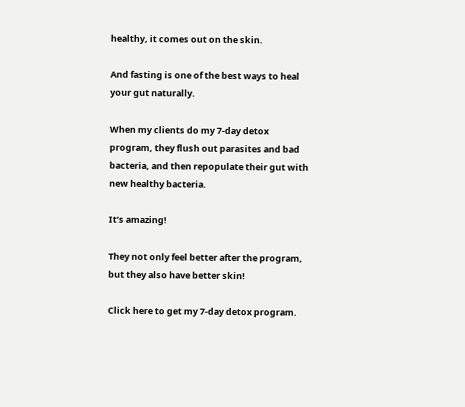healthy, it comes out on the skin.

And fasting is one of the best ways to heal your gut naturally.

When my clients do my 7-day detox program, they flush out parasites and bad bacteria, and then repopulate their gut with new healthy bacteria.

It’s amazing!

They not only feel better after the program, but they also have better skin!

Click here to get my 7-day detox program.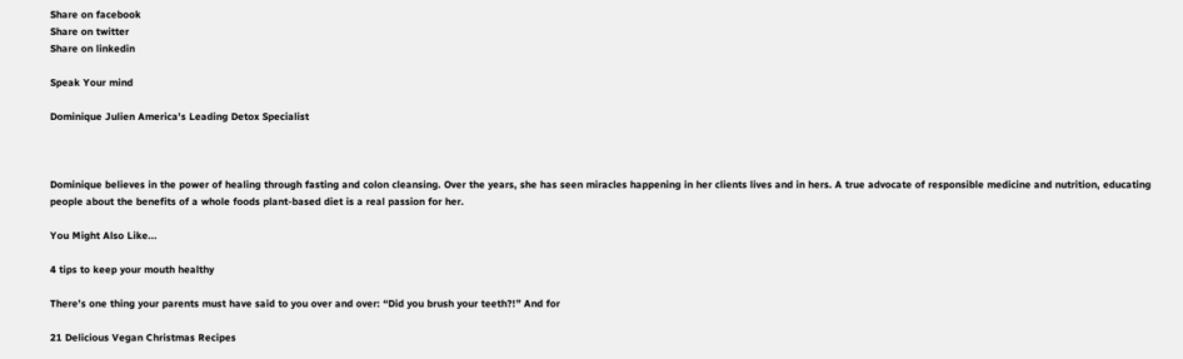Share on facebook
Share on twitter
Share on linkedin

Speak Your mind

Dominique Julien America's Leading Detox Specialist



Dominique believes in the power of healing through fasting and colon cleansing. Over the years, she has seen miracles happening in her clients lives and in hers. A true advocate of responsible medicine and nutrition, educating people about the benefits of a whole foods plant-based diet is a real passion for her.

You Might Also Like...

4 tips to keep your mouth healthy

There’s one thing your parents must have said to you over and over: “Did you brush your teeth?!” And for

21 Delicious Vegan Christmas Recipes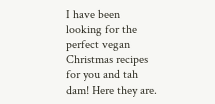I have been looking for the perfect vegan Christmas recipes for you and tah dam! Here they are.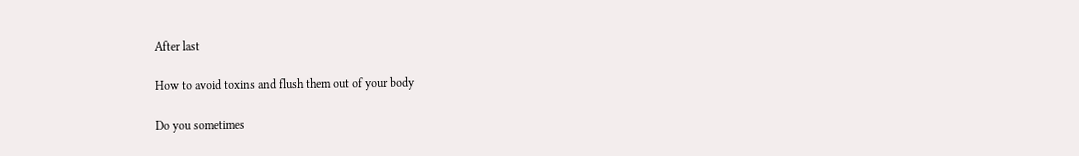After last

How to avoid toxins and flush them out of your body

Do you sometimes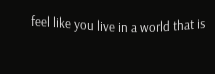feel like you live in a world that is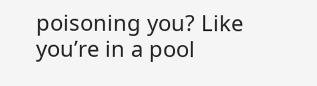poisoning you? Like you’re in a pool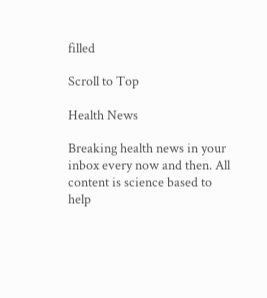filled

Scroll to Top

Health News

Breaking health news in your inbox every now and then. All content is science based to help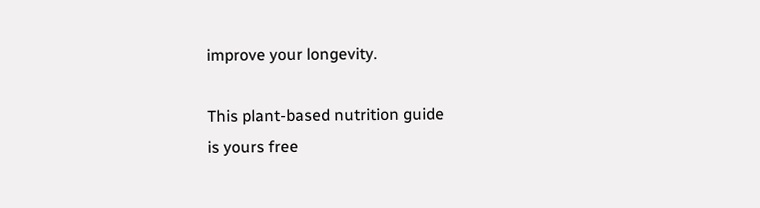improve your longevity.

This plant-based nutrition guide
is yours free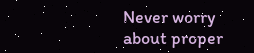Never worry about proper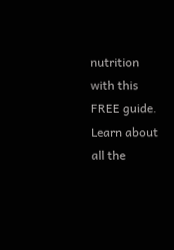nutrition with this FREE guide. Learn about all the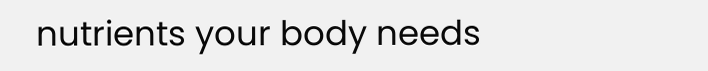nutrients your body needs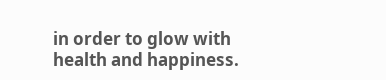in order to glow with health and happiness.